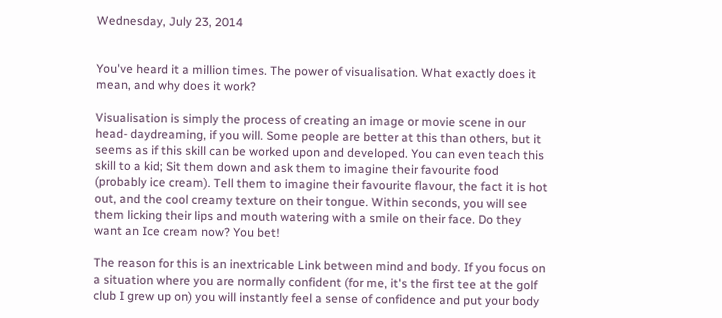Wednesday, July 23, 2014


You've heard it a million times. The power of visualisation. What exactly does it mean, and why does it work?

Visualisation is simply the process of creating an image or movie scene in our head- daydreaming, if you will. Some people are better at this than others, but it seems as if this skill can be worked upon and developed. You can even teach this skill to a kid; Sit them down and ask them to imagine their favourite food (probably ice cream). Tell them to imagine their favourite flavour, the fact it is hot out, and the cool creamy texture on their tongue. Within seconds, you will see them licking their lips and mouth watering with a smile on their face. Do they want an Ice cream now? You bet!

The reason for this is an inextricable Link between mind and body. If you focus on a situation where you are normally confident (for me, it's the first tee at the golf club I grew up on) you will instantly feel a sense of confidence and put your body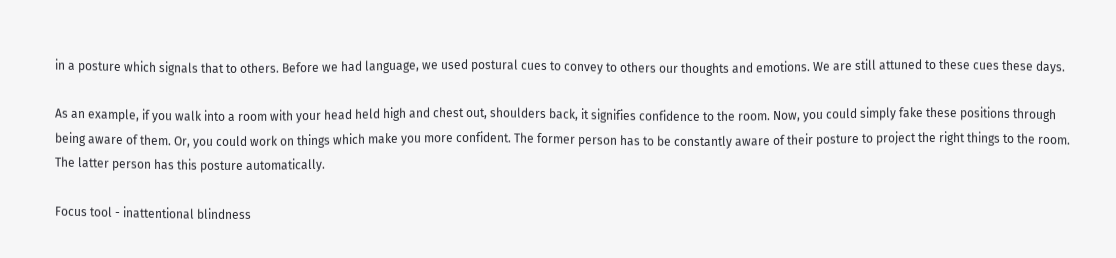in a posture which signals that to others. Before we had language, we used postural cues to convey to others our thoughts and emotions. We are still attuned to these cues these days.

As an example, if you walk into a room with your head held high and chest out, shoulders back, it signifies confidence to the room. Now, you could simply fake these positions through being aware of them. Or, you could work on things which make you more confident. The former person has to be constantly aware of their posture to project the right things to the room. The latter person has this posture automatically.

Focus tool - inattentional blindness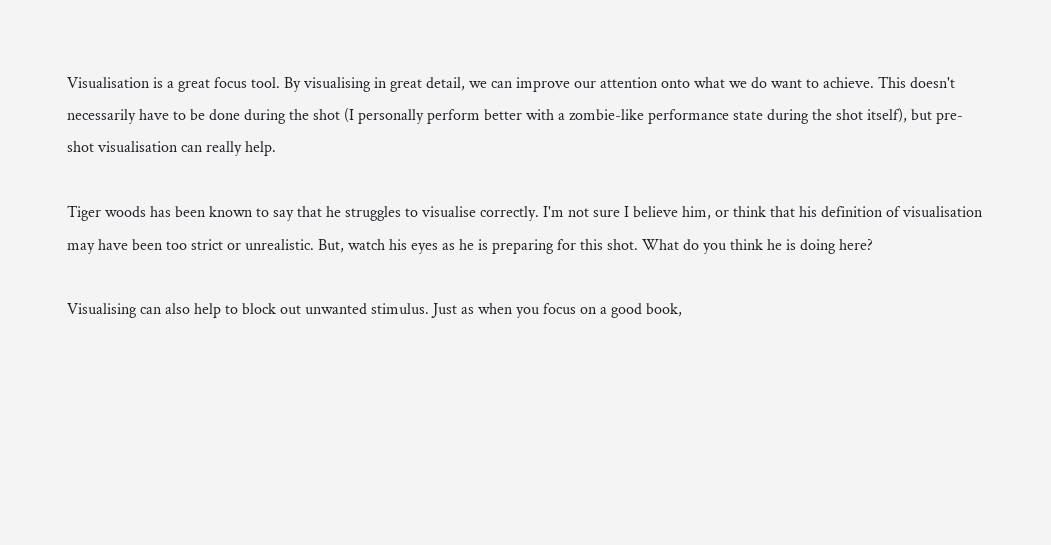Visualisation is a great focus tool. By visualising in great detail, we can improve our attention onto what we do want to achieve. This doesn't necessarily have to be done during the shot (I personally perform better with a zombie-like performance state during the shot itself), but pre-shot visualisation can really help.

Tiger woods has been known to say that he struggles to visualise correctly. I'm not sure I believe him, or think that his definition of visualisation may have been too strict or unrealistic. But, watch his eyes as he is preparing for this shot. What do you think he is doing here?

Visualising can also help to block out unwanted stimulus. Just as when you focus on a good book,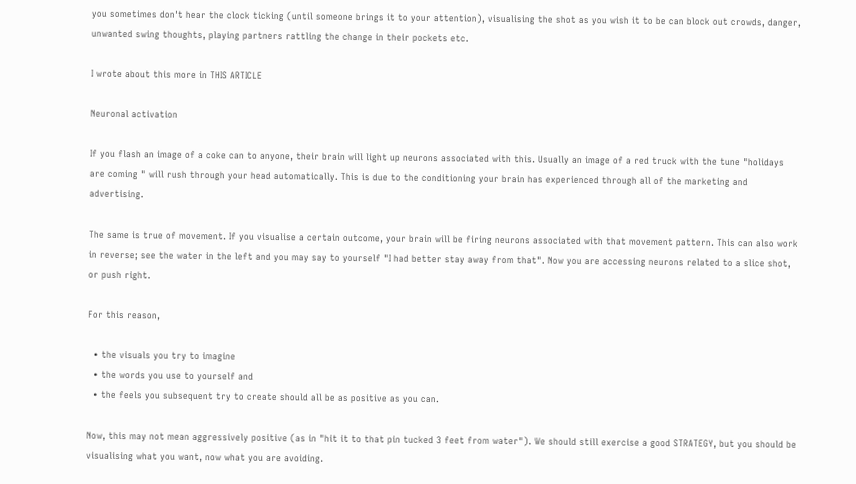you sometimes don't hear the clock ticking (until someone brings it to your attention), visualising the shot as you wish it to be can block out crowds, danger, unwanted swing thoughts, playing partners rattling the change in their pockets etc.

I wrote about this more in THIS ARTICLE

Neuronal activation

If you flash an image of a coke can to anyone, their brain will light up neurons associated with this. Usually an image of a red truck with the tune "holidays are coming " will rush through your head automatically. This is due to the conditioning your brain has experienced through all of the marketing and advertising.

The same is true of movement. If you visualise a certain outcome, your brain will be firing neurons associated with that movement pattern. This can also work in reverse; see the water in the left and you may say to yourself "I had better stay away from that". Now you are accessing neurons related to a slice shot, or push right.

For this reason,

  • the visuals you try to imagine
  • the words you use to yourself and
  • the feels you subsequent try to create should all be as positive as you can.

Now, this may not mean aggressively positive (as in "hit it to that pin tucked 3 feet from water"). We should still exercise a good STRATEGY, but you should be visualising what you want, now what you are avoiding.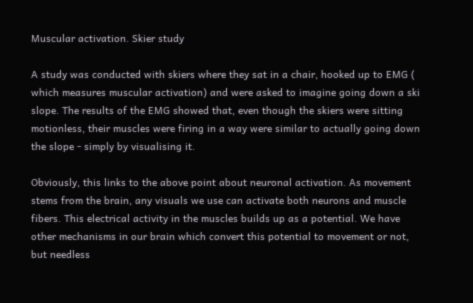Muscular activation. Skier study

A study was conducted with skiers where they sat in a chair, hooked up to EMG ( which measures muscular activation) and were asked to imagine going down a ski slope. The results of the EMG showed that, even though the skiers were sitting motionless, their muscles were firing in a way were similar to actually going down the slope - simply by visualising it.

Obviously, this links to the above point about neuronal activation. As movement stems from the brain, any visuals we use can activate both neurons and muscle fibers. This electrical activity in the muscles builds up as a potential. We have other mechanisms in our brain which convert this potential to movement or not, but needless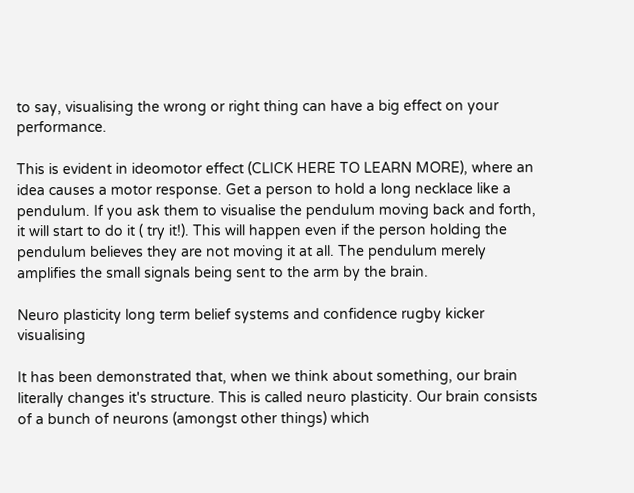to say, visualising the wrong or right thing can have a big effect on your performance.

This is evident in ideomotor effect (CLICK HERE TO LEARN MORE), where an idea causes a motor response. Get a person to hold a long necklace like a pendulum. If you ask them to visualise the pendulum moving back and forth, it will start to do it ( try it!). This will happen even if the person holding the pendulum believes they are not moving it at all. The pendulum merely amplifies the small signals being sent to the arm by the brain.

Neuro plasticity long term belief systems and confidence rugby kicker visualising

It has been demonstrated that, when we think about something, our brain literally changes it's structure. This is called neuro plasticity. Our brain consists of a bunch of neurons (amongst other things) which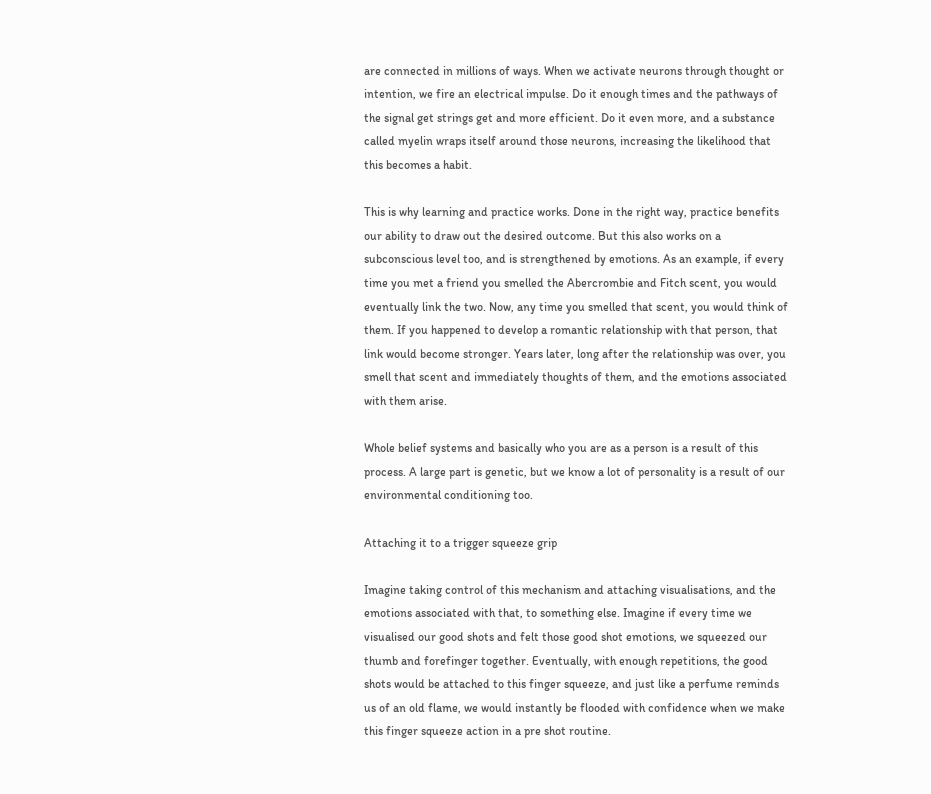are connected in millions of ways. When we activate neurons through thought or intention, we fire an electrical impulse. Do it enough times and the pathways of the signal get strings get and more efficient. Do it even more, and a substance called myelin wraps itself around those neurons, increasing the likelihood that this becomes a habit.

This is why learning and practice works. Done in the right way, practice benefits our ability to draw out the desired outcome. But this also works on a subconscious level too, and is strengthened by emotions. As an example, if every time you met a friend you smelled the Abercrombie and Fitch scent, you would eventually link the two. Now, any time you smelled that scent, you would think of them. If you happened to develop a romantic relationship with that person, that link would become stronger. Years later, long after the relationship was over, you smell that scent and immediately thoughts of them, and the emotions associated with them arise.

Whole belief systems and basically who you are as a person is a result of this process. A large part is genetic, but we know a lot of personality is a result of our environmental conditioning too.

Attaching it to a trigger squeeze grip

Imagine taking control of this mechanism and attaching visualisations, and the emotions associated with that, to something else. Imagine if every time we visualised our good shots and felt those good shot emotions, we squeezed our thumb and forefinger together. Eventually, with enough repetitions, the good shots would be attached to this finger squeeze, and just like a perfume reminds us of an old flame, we would instantly be flooded with confidence when we make this finger squeeze action in a pre shot routine.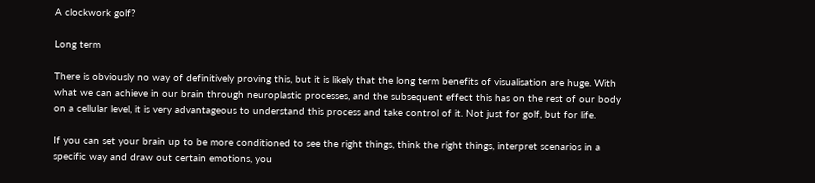A clockwork golf?

Long term

There is obviously no way of definitively proving this, but it is likely that the long term benefits of visualisation are huge. With what we can achieve in our brain through neuroplastic processes, and the subsequent effect this has on the rest of our body on a cellular level, it is very advantageous to understand this process and take control of it. Not just for golf, but for life.

If you can set your brain up to be more conditioned to see the right things, think the right things, interpret scenarios in a specific way and draw out certain emotions, you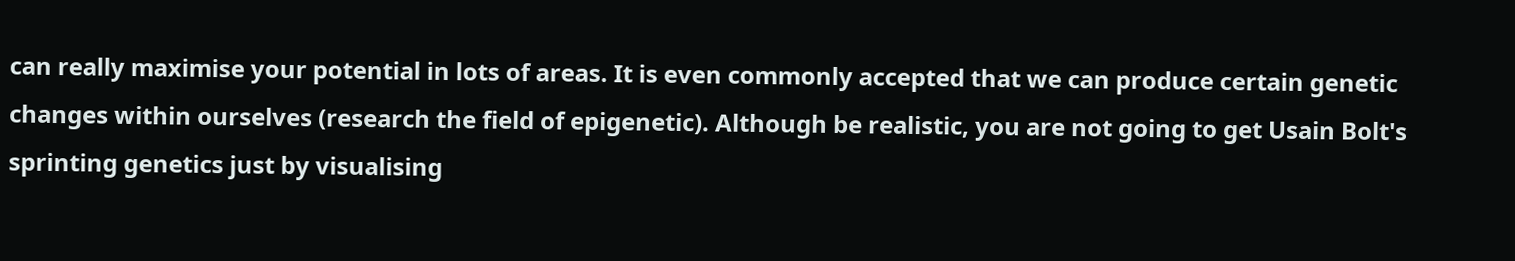can really maximise your potential in lots of areas. It is even commonly accepted that we can produce certain genetic changes within ourselves (research the field of epigenetic). Although be realistic, you are not going to get Usain Bolt's sprinting genetics just by visualising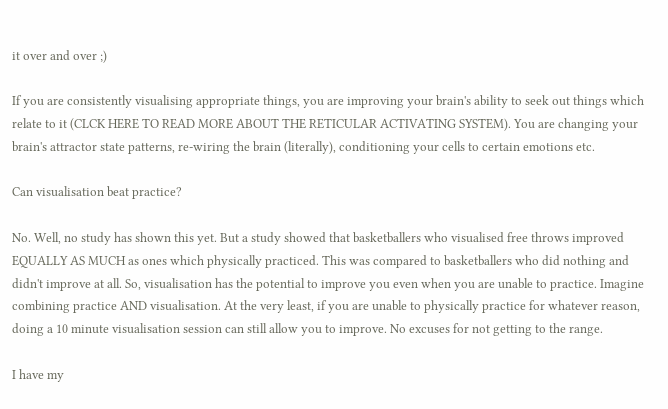it over and over ;)

If you are consistently visualising appropriate things, you are improving your brain's ability to seek out things which relate to it (CLCK HERE TO READ MORE ABOUT THE RETICULAR ACTIVATING SYSTEM). You are changing your brain's attractor state patterns, re-wiring the brain (literally), conditioning your cells to certain emotions etc.

Can visualisation beat practice?

No. Well, no study has shown this yet. But a study showed that basketballers who visualised free throws improved EQUALLY AS MUCH as ones which physically practiced. This was compared to basketballers who did nothing and didn't improve at all. So, visualisation has the potential to improve you even when you are unable to practice. Imagine combining practice AND visualisation. At the very least, if you are unable to physically practice for whatever reason, doing a 10 minute visualisation session can still allow you to improve. No excuses for not getting to the range.

I have my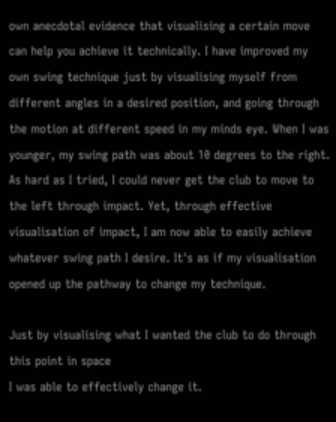own anecdotal evidence that visualising a certain move can help you achieve it technically. I have improved my own swing technique just by visualising myself from different angles in a desired position, and going through the motion at different speed in my minds eye. When I was younger, my swing path was about 10 degrees to the right. As hard as I tried, I could never get the club to move to the left through impact. Yet, through effective visualisation of impact, I am now able to easily achieve whatever swing path I desire. It's as if my visualisation opened up the pathway to change my technique.

Just by visualising what I wanted the club to do through this point in space
I was able to effectively change it.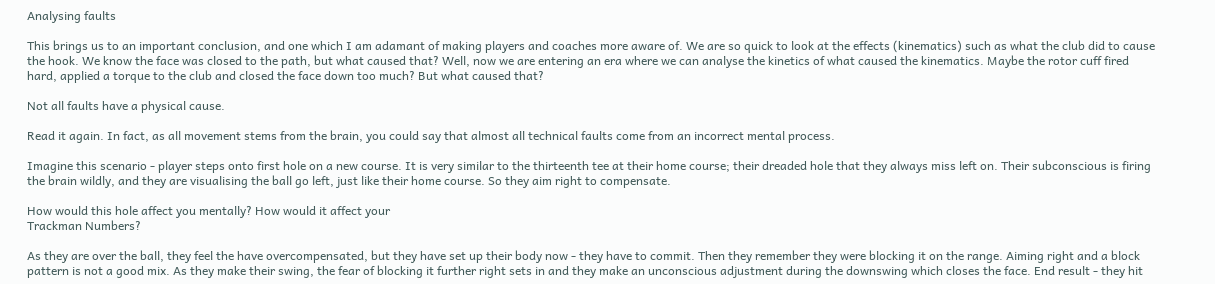Analysing faults

This brings us to an important conclusion, and one which I am adamant of making players and coaches more aware of. We are so quick to look at the effects (kinematics) such as what the club did to cause the hook. We know the face was closed to the path, but what caused that? Well, now we are entering an era where we can analyse the kinetics of what caused the kinematics. Maybe the rotor cuff fired hard, applied a torque to the club and closed the face down too much? But what caused that?

Not all faults have a physical cause.

Read it again. In fact, as all movement stems from the brain, you could say that almost all technical faults come from an incorrect mental process.

Imagine this scenario - player steps onto first hole on a new course. It is very similar to the thirteenth tee at their home course; their dreaded hole that they always miss left on. Their subconscious is firing the brain wildly, and they are visualising the ball go left, just like their home course. So they aim right to compensate.

How would this hole affect you mentally? How would it affect your
Trackman Numbers?

As they are over the ball, they feel the have overcompensated, but they have set up their body now - they have to commit. Then they remember they were blocking it on the range. Aiming right and a block pattern is not a good mix. As they make their swing, the fear of blocking it further right sets in and they make an unconscious adjustment during the downswing which closes the face. End result - they hit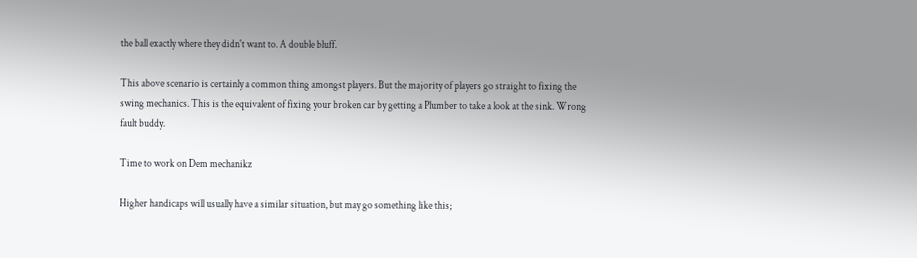the ball exactly where they didn't want to. A double bluff.

This above scenario is certainly a common thing amongst players. But the majority of players go straight to fixing the swing mechanics. This is the equivalent of fixing your broken car by getting a Plumber to take a look at the sink. Wrong fault buddy.

Time to work on Dem mechanikz

Higher handicaps will usually have a similar situation, but may go something like this;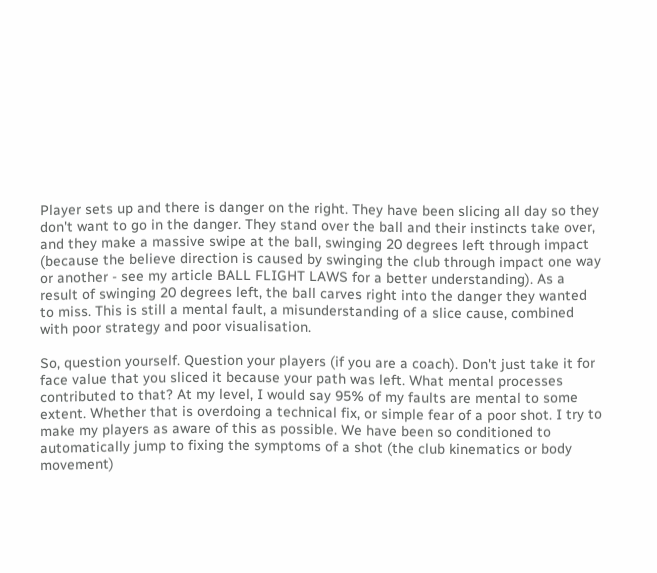Player sets up and there is danger on the right. They have been slicing all day so they don't want to go in the danger. They stand over the ball and their instincts take over, and they make a massive swipe at the ball, swinging 20 degrees left through impact (because the believe direction is caused by swinging the club through impact one way or another - see my article BALL FLIGHT LAWS for a better understanding). As a result of swinging 20 degrees left, the ball carves right into the danger they wanted to miss. This is still a mental fault, a misunderstanding of a slice cause, combined with poor strategy and poor visualisation.

So, question yourself. Question your players (if you are a coach). Don't just take it for face value that you sliced it because your path was left. What mental processes contributed to that? At my level, I would say 95% of my faults are mental to some extent. Whether that is overdoing a technical fix, or simple fear of a poor shot. I try to make my players as aware of this as possible. We have been so conditioned to automatically jump to fixing the symptoms of a shot (the club kinematics or body movement)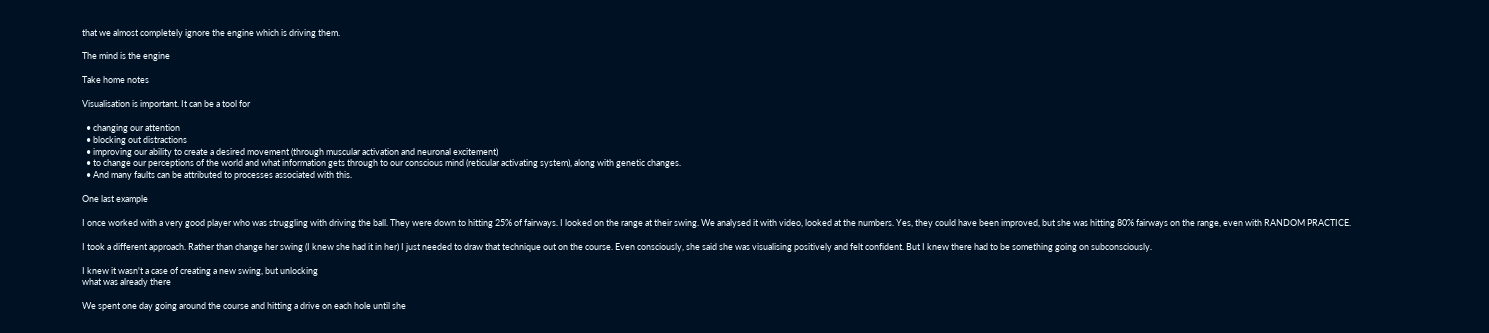that we almost completely ignore the engine which is driving them.

The mind is the engine

Take home notes

Visualisation is important. It can be a tool for

  • changing our attention
  • blocking out distractions
  • improving our ability to create a desired movement (through muscular activation and neuronal excitement)
  • to change our perceptions of the world and what information gets through to our conscious mind (reticular activating system), along with genetic changes.
  • And many faults can be attributed to processes associated with this.

One last example

I once worked with a very good player who was struggling with driving the ball. They were down to hitting 25% of fairways. I looked on the range at their swing. We analysed it with video, looked at the numbers. Yes, they could have been improved, but she was hitting 80% fairways on the range, even with RANDOM PRACTICE.

I took a different approach. Rather than change her swing (I knew she had it in her) I just needed to draw that technique out on the course. Even consciously, she said she was visualising positively and felt confident. But I knew there had to be something going on subconsciously.

I knew it wasn't a case of creating a new swing, but unlocking
what was already there

We spent one day going around the course and hitting a drive on each hole until she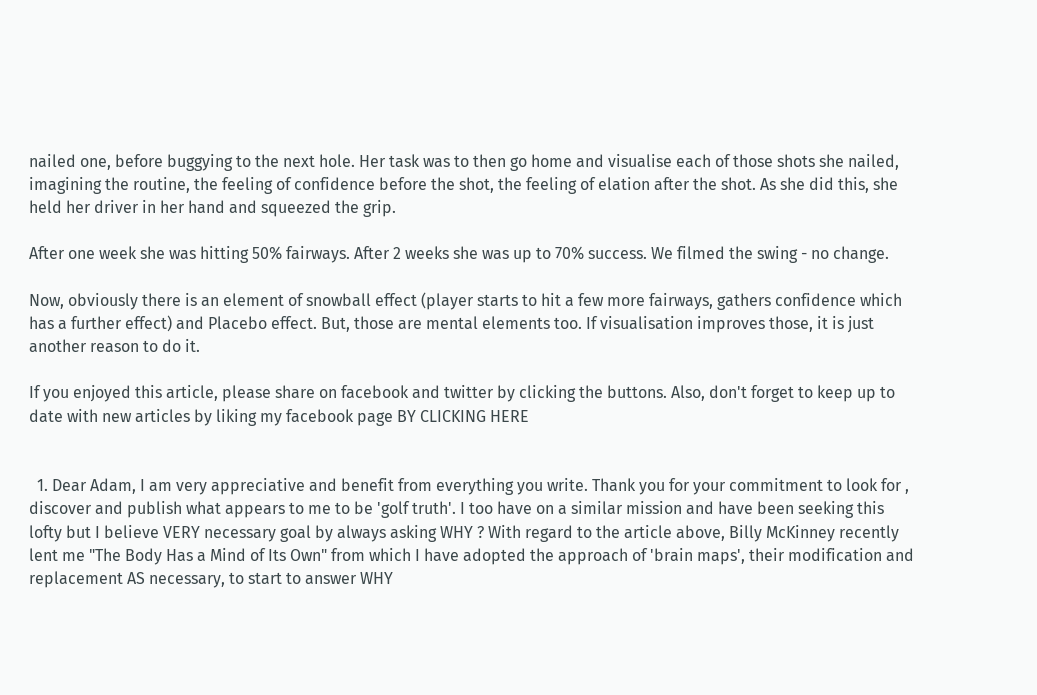nailed one, before buggying to the next hole. Her task was to then go home and visualise each of those shots she nailed, imagining the routine, the feeling of confidence before the shot, the feeling of elation after the shot. As she did this, she held her driver in her hand and squeezed the grip.

After one week she was hitting 50% fairways. After 2 weeks she was up to 70% success. We filmed the swing - no change.

Now, obviously there is an element of snowball effect (player starts to hit a few more fairways, gathers confidence which has a further effect) and Placebo effect. But, those are mental elements too. If visualisation improves those, it is just another reason to do it.

If you enjoyed this article, please share on facebook and twitter by clicking the buttons. Also, don't forget to keep up to date with new articles by liking my facebook page BY CLICKING HERE


  1. Dear Adam, I am very appreciative and benefit from everything you write. Thank you for your commitment to look for , discover and publish what appears to me to be 'golf truth'. I too have on a similar mission and have been seeking this lofty but I believe VERY necessary goal by always asking WHY ? With regard to the article above, Billy McKinney recently lent me "The Body Has a Mind of Its Own" from which I have adopted the approach of 'brain maps', their modification and replacement AS necessary, to start to answer WHY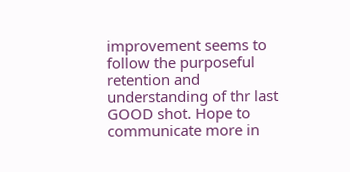improvement seems to follow the purposeful retention and understanding of thr last GOOD shot. Hope to communicate more in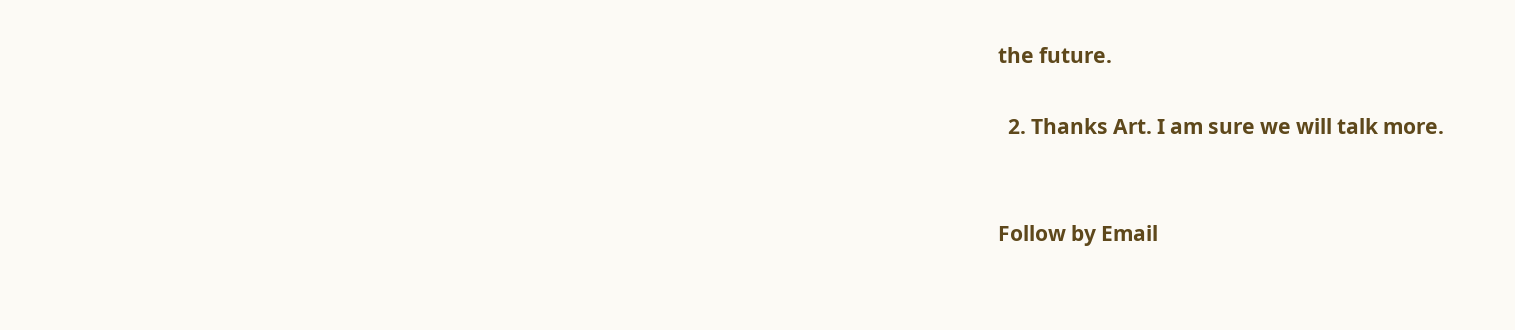the future.

  2. Thanks Art. I am sure we will talk more.


Follow by Email